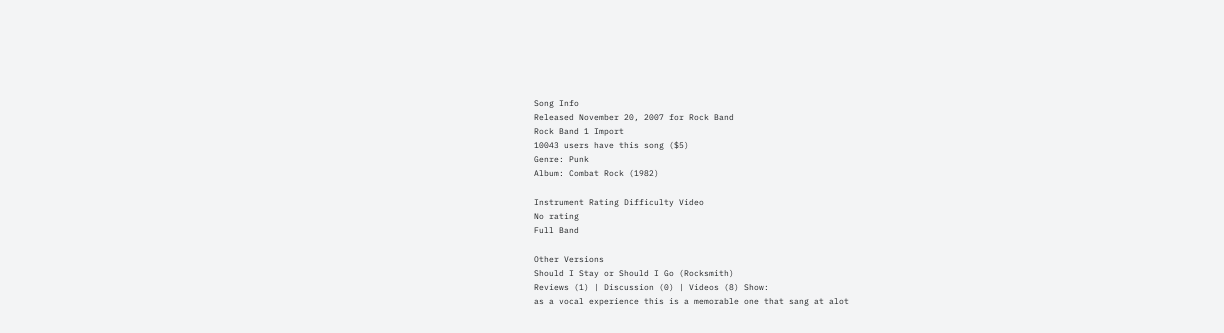Song Info
Released November 20, 2007 for Rock Band
Rock Band 1 Import
10043 users have this song ($5)
Genre: Punk
Album: Combat Rock (1982)

Instrument Rating Difficulty Video
No rating
Full Band

Other Versions
Should I Stay or Should I Go (Rocksmith)
Reviews (1) | Discussion (0) | Videos (8) Show:
as a vocal experience this is a memorable one that sang at alot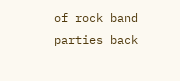of rock band parties back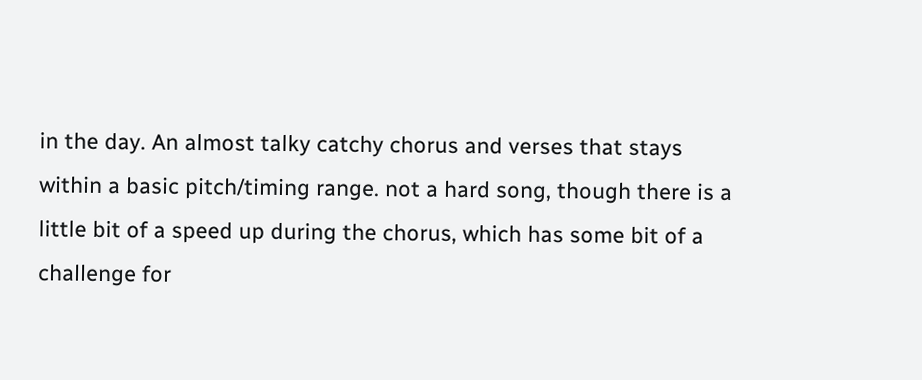in the day. An almost talky catchy chorus and verses that stays within a basic pitch/timing range. not a hard song, though there is a little bit of a speed up during the chorus, which has some bit of a challenge for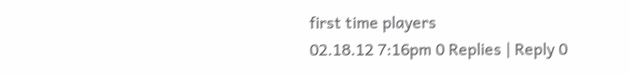first time players
02.18.12 7:16pm 0 Replies | Reply 0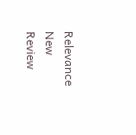Relevance
New Review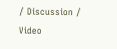/ Discussion / Video